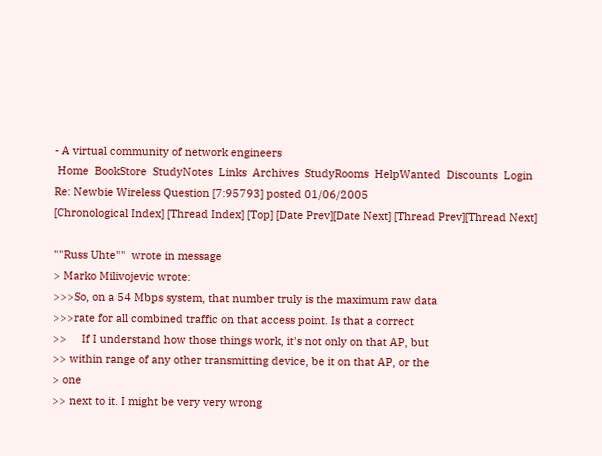- A virtual community of network engineers
 Home  BookStore  StudyNotes  Links  Archives  StudyRooms  HelpWanted  Discounts  Login
Re: Newbie Wireless Question [7:95793] posted 01/06/2005
[Chronological Index] [Thread Index] [Top] [Date Prev][Date Next] [Thread Prev][Thread Next]

""Russ Uhte""  wrote in message
> Marko Milivojevic wrote:
>>>So, on a 54 Mbps system, that number truly is the maximum raw data
>>>rate for all combined traffic on that access point. Is that a correct
>>     If I understand how those things work, it's not only on that AP, but
>> within range of any other transmitting device, be it on that AP, or the
> one
>> next to it. I might be very very wrong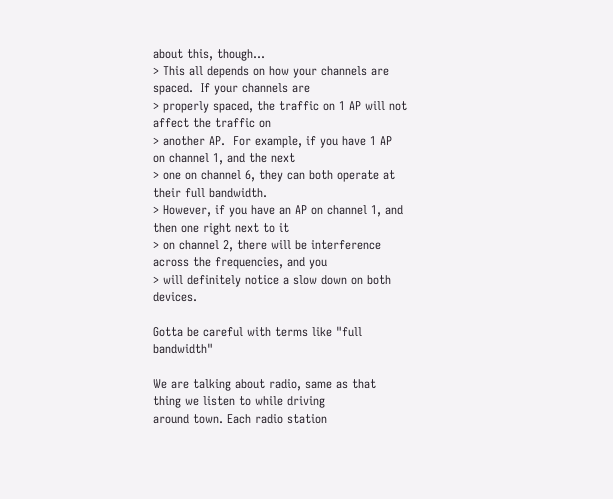about this, though...
> This all depends on how your channels are spaced.  If your channels are
> properly spaced, the traffic on 1 AP will not affect the traffic on
> another AP.  For example, if you have 1 AP on channel 1, and the next
> one on channel 6, they can both operate at their full bandwidth.
> However, if you have an AP on channel 1, and then one right next to it
> on channel 2, there will be interference across the frequencies, and you
> will definitely notice a slow down on both devices.

Gotta be careful with terms like "full bandwidth"

We are talking about radio, same as that thing we listen to while driving
around town. Each radio station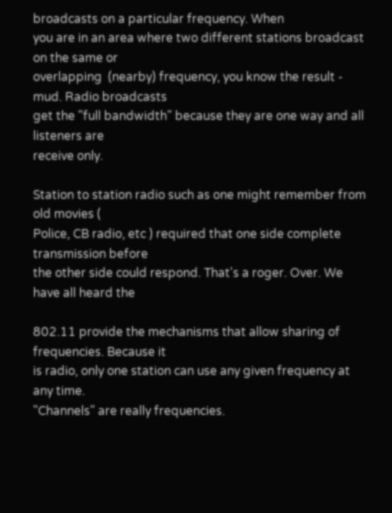broadcasts on a particular frequency. When
you are in an area where two different stations broadcast on the same or
overlapping  (nearby) frequency, you know the result - mud. Radio broadcasts
get the "full bandwidth" because they are one way and all listeners are
receive only.

Station to station radio such as one might remember from old movies (
Police, CB radio, etc ) required that one side complete transmission before
the other side could respond. That's a roger. Over. We have all heard the

802.11 provide the mechanisms that allow sharing of frequencies. Because it
is radio, only one station can use any given frequency at any time.
"Channels" are really frequencies.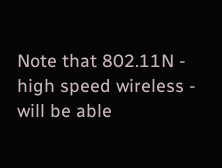Note that 802.11N - high speed wireless - will be able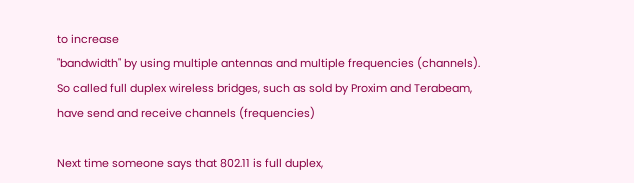to increase
"bandwidth" by using multiple antennas and multiple frequencies (channels).
So called full duplex wireless bridges, such as sold by Proxim and Terabeam,
have send and receive channels (frequencies)

Next time someone says that 802.11 is full duplex,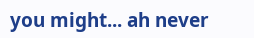you might... ah never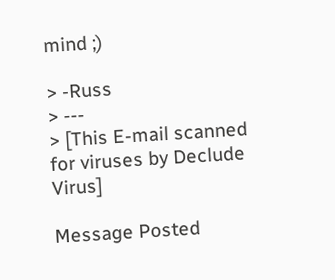mind ;)

> -Russ
> ---
> [This E-mail scanned for viruses by Declude Virus]

Message Posted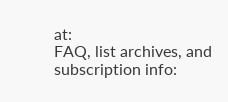at:
FAQ, list archives, and subscription info: